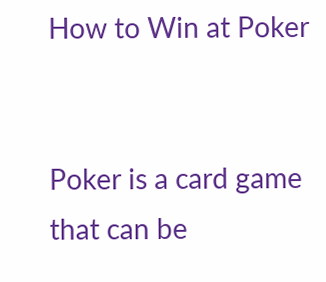How to Win at Poker


Poker is a card game that can be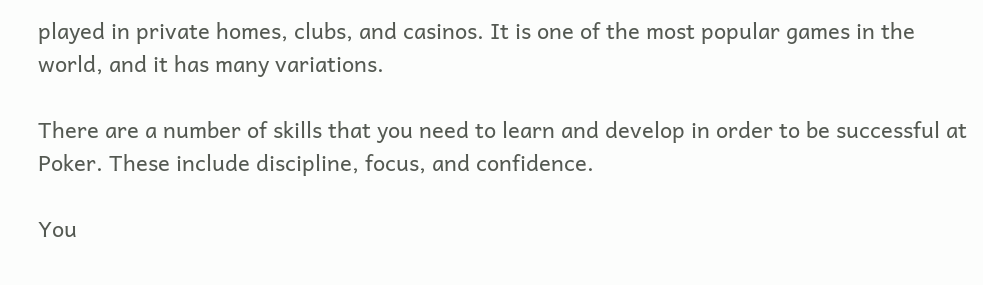played in private homes, clubs, and casinos. It is one of the most popular games in the world, and it has many variations.

There are a number of skills that you need to learn and develop in order to be successful at Poker. These include discipline, focus, and confidence.

You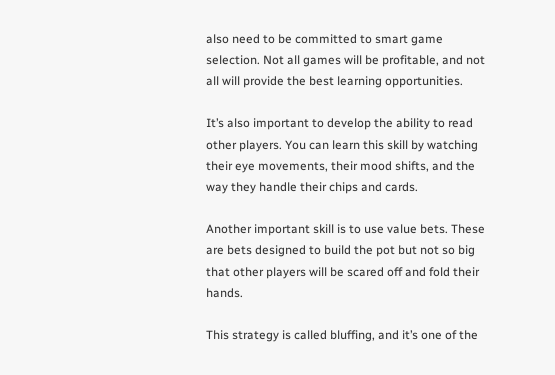also need to be committed to smart game selection. Not all games will be profitable, and not all will provide the best learning opportunities.

It’s also important to develop the ability to read other players. You can learn this skill by watching their eye movements, their mood shifts, and the way they handle their chips and cards.

Another important skill is to use value bets. These are bets designed to build the pot but not so big that other players will be scared off and fold their hands.

This strategy is called bluffing, and it’s one of the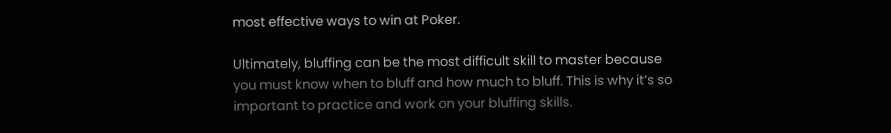most effective ways to win at Poker.

Ultimately, bluffing can be the most difficult skill to master because you must know when to bluff and how much to bluff. This is why it’s so important to practice and work on your bluffing skills.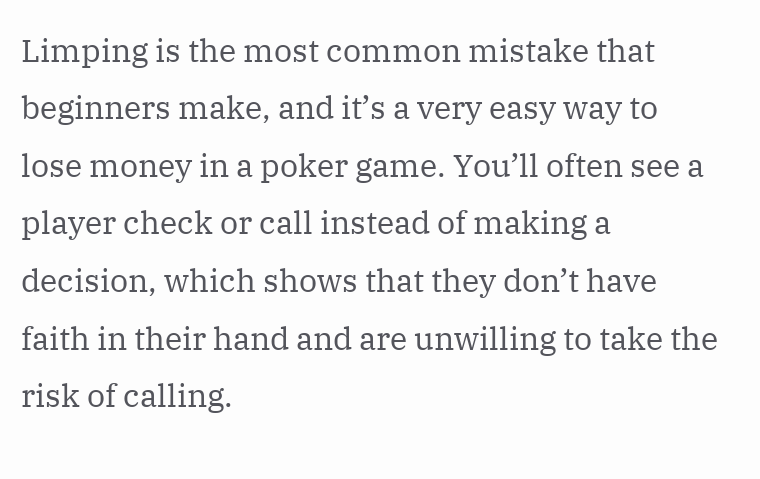Limping is the most common mistake that beginners make, and it’s a very easy way to lose money in a poker game. You’ll often see a player check or call instead of making a decision, which shows that they don’t have faith in their hand and are unwilling to take the risk of calling.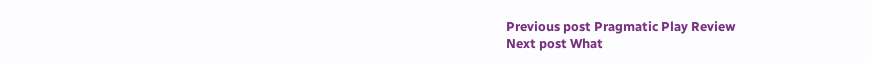Previous post Pragmatic Play Review
Next post What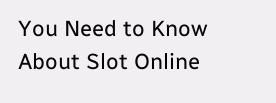You Need to Know About Slot Online